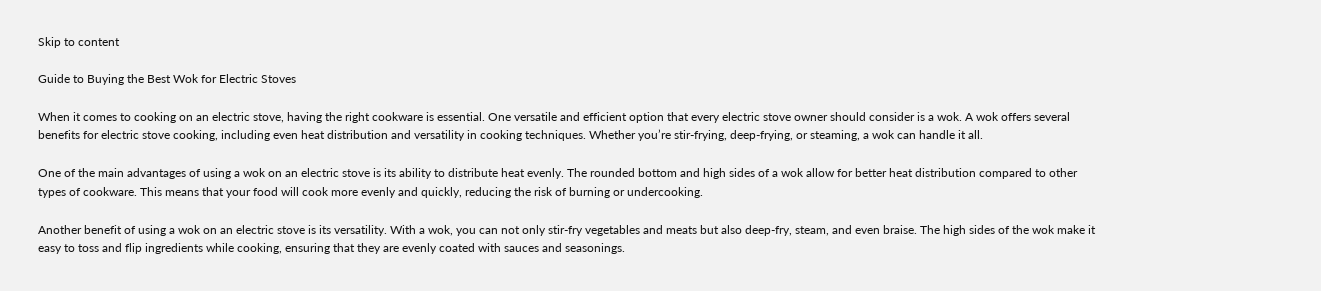Skip to content

Guide to Buying the Best Wok for Electric Stoves

When it comes to cooking on an electric stove, having the right cookware is essential. One versatile and efficient option that every electric stove owner should consider is a wok. A wok offers several benefits for electric stove cooking, including even heat distribution and versatility in cooking techniques. Whether you’re stir-frying, deep-frying, or steaming, a wok can handle it all.

One of the main advantages of using a wok on an electric stove is its ability to distribute heat evenly. The rounded bottom and high sides of a wok allow for better heat distribution compared to other types of cookware. This means that your food will cook more evenly and quickly, reducing the risk of burning or undercooking.

Another benefit of using a wok on an electric stove is its versatility. With a wok, you can not only stir-fry vegetables and meats but also deep-fry, steam, and even braise. The high sides of the wok make it easy to toss and flip ingredients while cooking, ensuring that they are evenly coated with sauces and seasonings.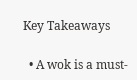Key Takeaways

  • A wok is a must-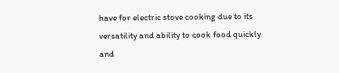have for electric stove cooking due to its versatility and ability to cook food quickly and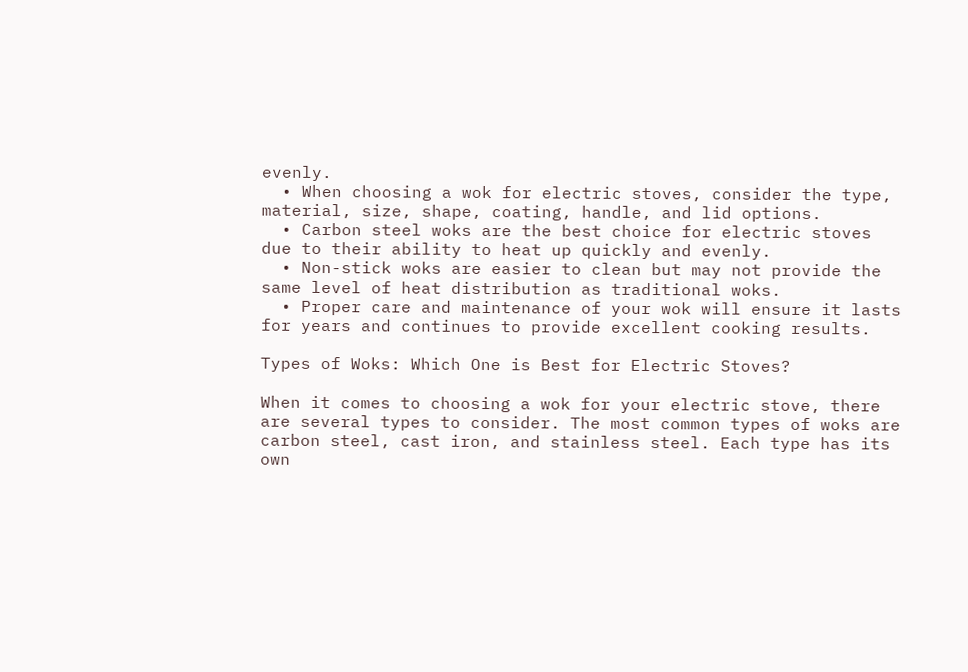evenly.
  • When choosing a wok for electric stoves, consider the type, material, size, shape, coating, handle, and lid options.
  • Carbon steel woks are the best choice for electric stoves due to their ability to heat up quickly and evenly.
  • Non-stick woks are easier to clean but may not provide the same level of heat distribution as traditional woks.
  • Proper care and maintenance of your wok will ensure it lasts for years and continues to provide excellent cooking results.

Types of Woks: Which One is Best for Electric Stoves?

When it comes to choosing a wok for your electric stove, there are several types to consider. The most common types of woks are carbon steel, cast iron, and stainless steel. Each type has its own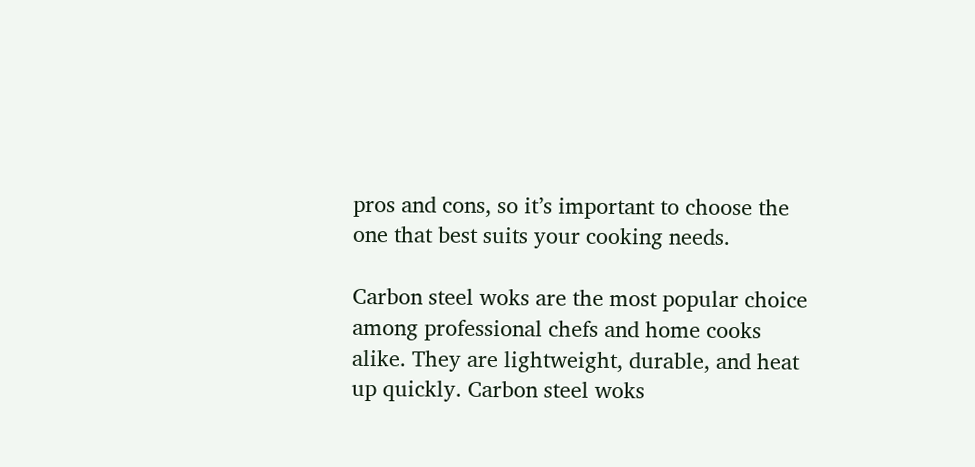pros and cons, so it’s important to choose the one that best suits your cooking needs.

Carbon steel woks are the most popular choice among professional chefs and home cooks alike. They are lightweight, durable, and heat up quickly. Carbon steel woks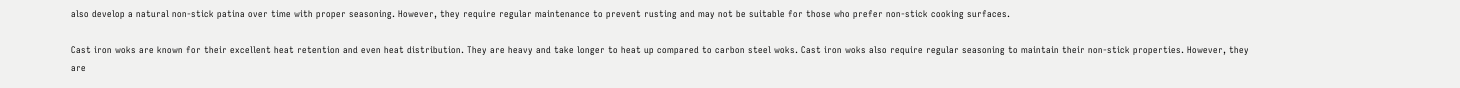also develop a natural non-stick patina over time with proper seasoning. However, they require regular maintenance to prevent rusting and may not be suitable for those who prefer non-stick cooking surfaces.

Cast iron woks are known for their excellent heat retention and even heat distribution. They are heavy and take longer to heat up compared to carbon steel woks. Cast iron woks also require regular seasoning to maintain their non-stick properties. However, they are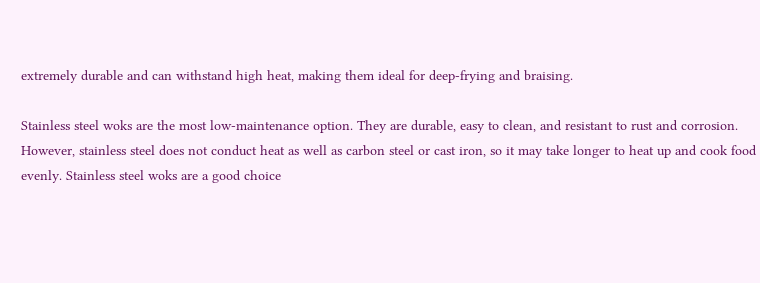extremely durable and can withstand high heat, making them ideal for deep-frying and braising.

Stainless steel woks are the most low-maintenance option. They are durable, easy to clean, and resistant to rust and corrosion. However, stainless steel does not conduct heat as well as carbon steel or cast iron, so it may take longer to heat up and cook food evenly. Stainless steel woks are a good choice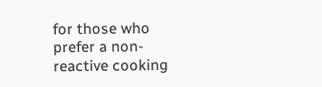for those who prefer a non-reactive cooking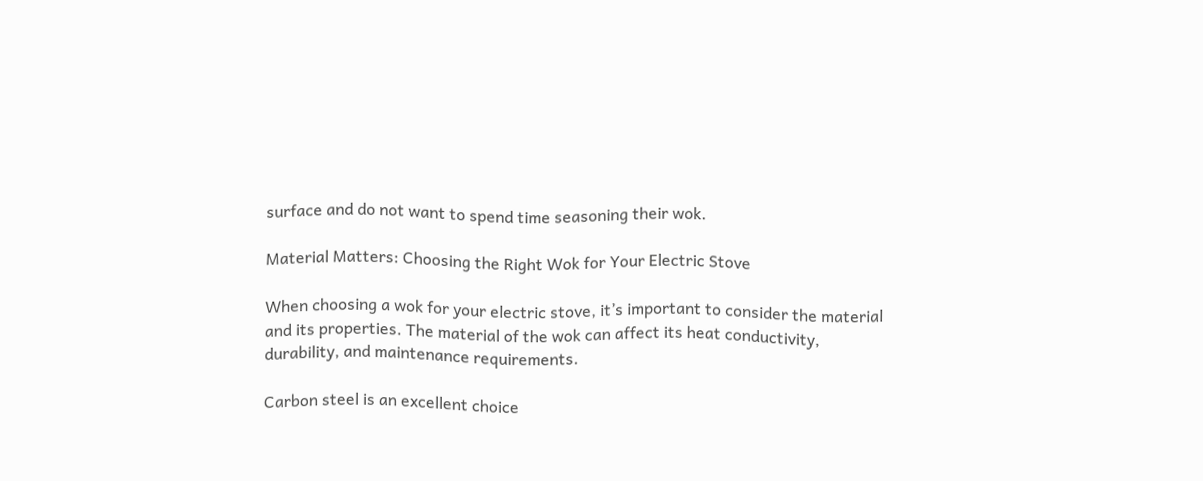surface and do not want to spend time seasoning their wok.

Material Matters: Choosing the Right Wok for Your Electric Stove

When choosing a wok for your electric stove, it’s important to consider the material and its properties. The material of the wok can affect its heat conductivity, durability, and maintenance requirements.

Carbon steel is an excellent choice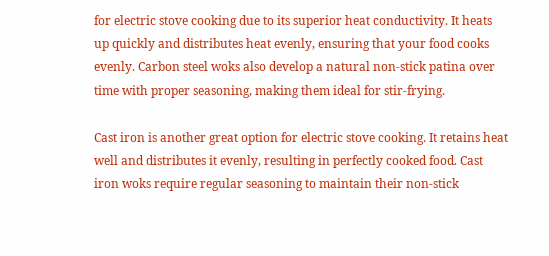for electric stove cooking due to its superior heat conductivity. It heats up quickly and distributes heat evenly, ensuring that your food cooks evenly. Carbon steel woks also develop a natural non-stick patina over time with proper seasoning, making them ideal for stir-frying.

Cast iron is another great option for electric stove cooking. It retains heat well and distributes it evenly, resulting in perfectly cooked food. Cast iron woks require regular seasoning to maintain their non-stick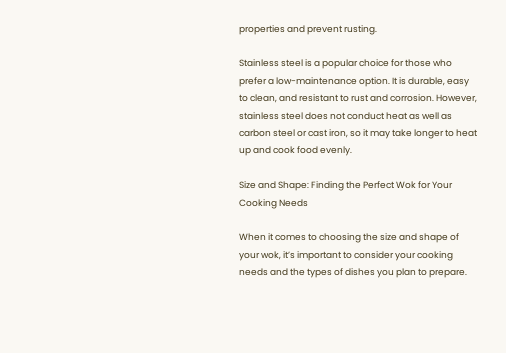properties and prevent rusting.

Stainless steel is a popular choice for those who prefer a low-maintenance option. It is durable, easy to clean, and resistant to rust and corrosion. However, stainless steel does not conduct heat as well as carbon steel or cast iron, so it may take longer to heat up and cook food evenly.

Size and Shape: Finding the Perfect Wok for Your Cooking Needs

When it comes to choosing the size and shape of your wok, it’s important to consider your cooking needs and the types of dishes you plan to prepare.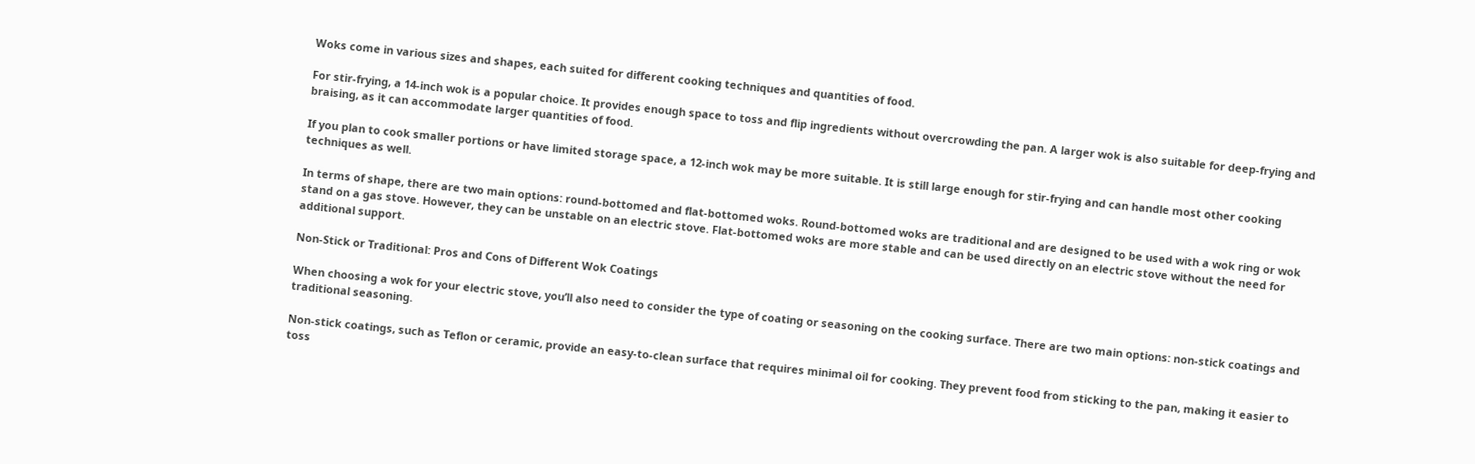Woks come in various sizes and shapes, each suited for different cooking techniques and quantities of food.

For stir-frying, a 14-inch wok is a popular choice. It provides enough space to toss and flip ingredients without overcrowding the pan. A larger wok is also suitable for deep-frying and braising, as it can accommodate larger quantities of food.

If you plan to cook smaller portions or have limited storage space, a 12-inch wok may be more suitable. It is still large enough for stir-frying and can handle most other cooking techniques as well.

In terms of shape, there are two main options: round-bottomed and flat-bottomed woks. Round-bottomed woks are traditional and are designed to be used with a wok ring or wok stand on a gas stove. However, they can be unstable on an electric stove. Flat-bottomed woks are more stable and can be used directly on an electric stove without the need for additional support.

Non-Stick or Traditional: Pros and Cons of Different Wok Coatings

When choosing a wok for your electric stove, you’ll also need to consider the type of coating or seasoning on the cooking surface. There are two main options: non-stick coatings and traditional seasoning.

Non-stick coatings, such as Teflon or ceramic, provide an easy-to-clean surface that requires minimal oil for cooking. They prevent food from sticking to the pan, making it easier to toss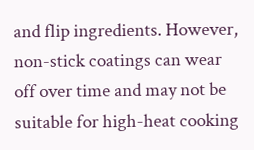and flip ingredients. However, non-stick coatings can wear off over time and may not be suitable for high-heat cooking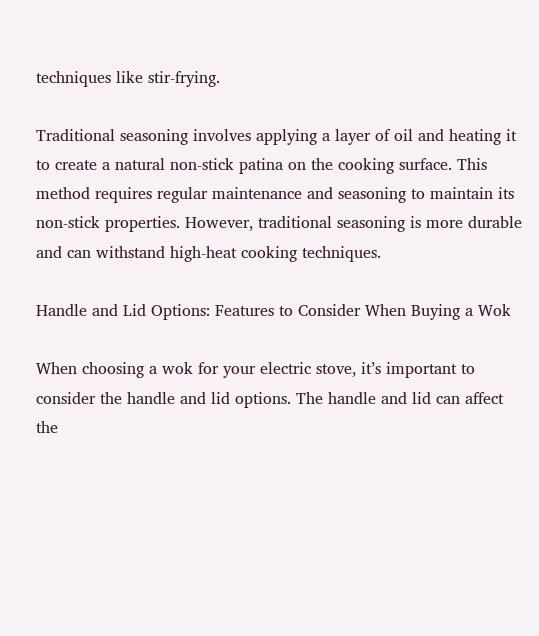techniques like stir-frying.

Traditional seasoning involves applying a layer of oil and heating it to create a natural non-stick patina on the cooking surface. This method requires regular maintenance and seasoning to maintain its non-stick properties. However, traditional seasoning is more durable and can withstand high-heat cooking techniques.

Handle and Lid Options: Features to Consider When Buying a Wok

When choosing a wok for your electric stove, it’s important to consider the handle and lid options. The handle and lid can affect the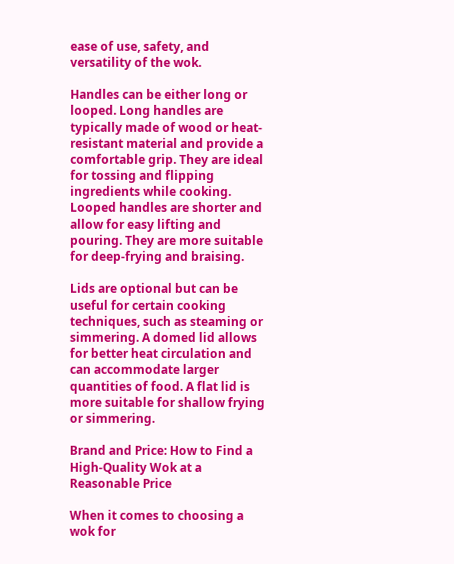ease of use, safety, and versatility of the wok.

Handles can be either long or looped. Long handles are typically made of wood or heat-resistant material and provide a comfortable grip. They are ideal for tossing and flipping ingredients while cooking. Looped handles are shorter and allow for easy lifting and pouring. They are more suitable for deep-frying and braising.

Lids are optional but can be useful for certain cooking techniques, such as steaming or simmering. A domed lid allows for better heat circulation and can accommodate larger quantities of food. A flat lid is more suitable for shallow frying or simmering.

Brand and Price: How to Find a High-Quality Wok at a Reasonable Price

When it comes to choosing a wok for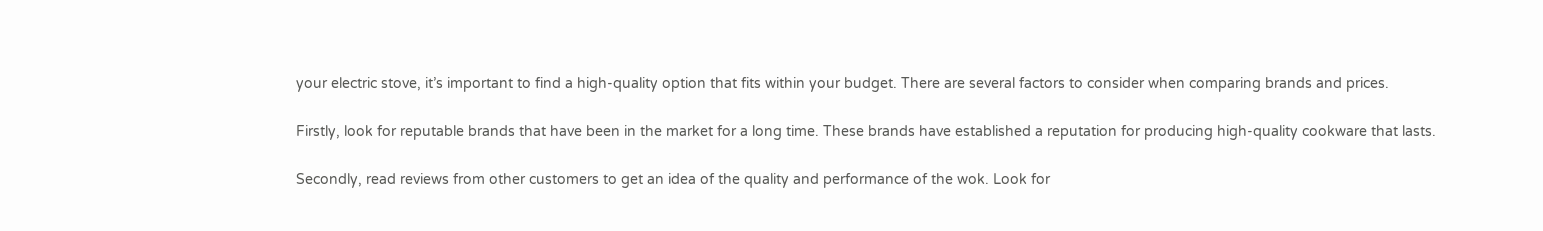your electric stove, it’s important to find a high-quality option that fits within your budget. There are several factors to consider when comparing brands and prices.

Firstly, look for reputable brands that have been in the market for a long time. These brands have established a reputation for producing high-quality cookware that lasts.

Secondly, read reviews from other customers to get an idea of the quality and performance of the wok. Look for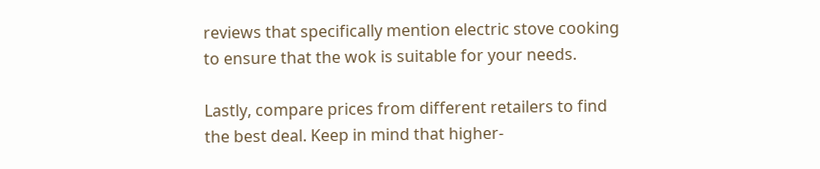reviews that specifically mention electric stove cooking to ensure that the wok is suitable for your needs.

Lastly, compare prices from different retailers to find the best deal. Keep in mind that higher-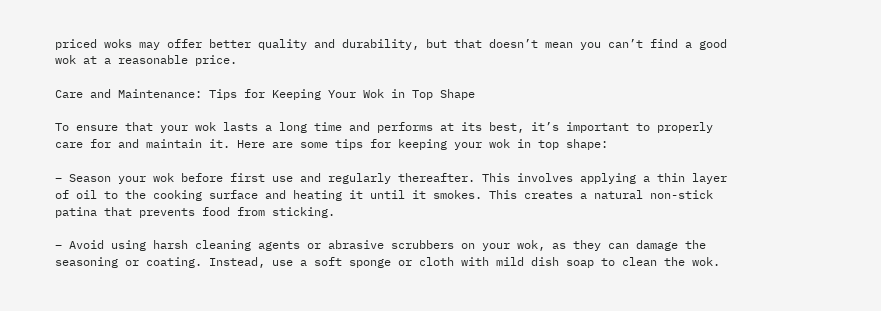priced woks may offer better quality and durability, but that doesn’t mean you can’t find a good wok at a reasonable price.

Care and Maintenance: Tips for Keeping Your Wok in Top Shape

To ensure that your wok lasts a long time and performs at its best, it’s important to properly care for and maintain it. Here are some tips for keeping your wok in top shape:

– Season your wok before first use and regularly thereafter. This involves applying a thin layer of oil to the cooking surface and heating it until it smokes. This creates a natural non-stick patina that prevents food from sticking.

– Avoid using harsh cleaning agents or abrasive scrubbers on your wok, as they can damage the seasoning or coating. Instead, use a soft sponge or cloth with mild dish soap to clean the wok.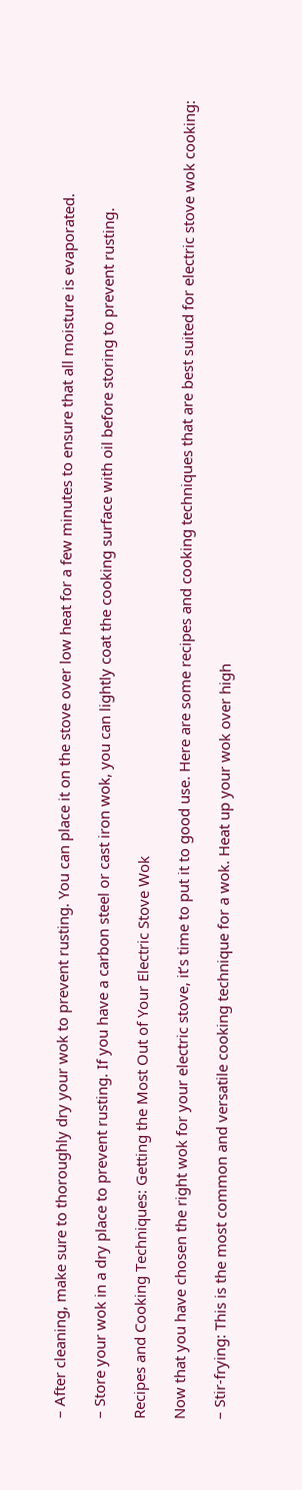– After cleaning, make sure to thoroughly dry your wok to prevent rusting. You can place it on the stove over low heat for a few minutes to ensure that all moisture is evaporated.

– Store your wok in a dry place to prevent rusting. If you have a carbon steel or cast iron wok, you can lightly coat the cooking surface with oil before storing to prevent rusting.

Recipes and Cooking Techniques: Getting the Most Out of Your Electric Stove Wok

Now that you have chosen the right wok for your electric stove, it’s time to put it to good use. Here are some recipes and cooking techniques that are best suited for electric stove wok cooking:

– Stir-frying: This is the most common and versatile cooking technique for a wok. Heat up your wok over high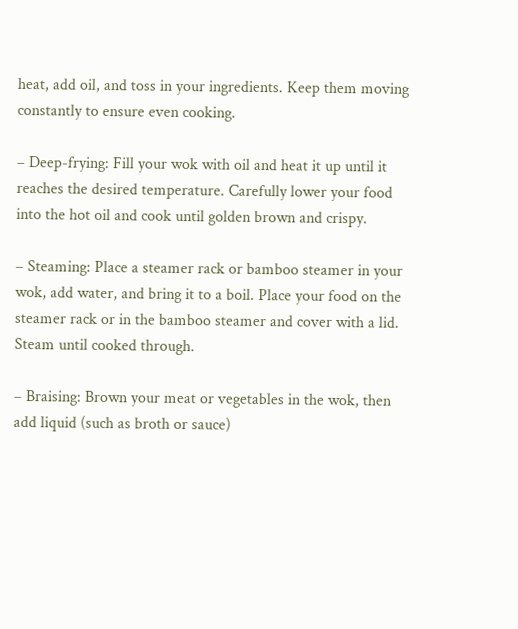heat, add oil, and toss in your ingredients. Keep them moving constantly to ensure even cooking.

– Deep-frying: Fill your wok with oil and heat it up until it reaches the desired temperature. Carefully lower your food into the hot oil and cook until golden brown and crispy.

– Steaming: Place a steamer rack or bamboo steamer in your wok, add water, and bring it to a boil. Place your food on the steamer rack or in the bamboo steamer and cover with a lid. Steam until cooked through.

– Braising: Brown your meat or vegetables in the wok, then add liquid (such as broth or sauce)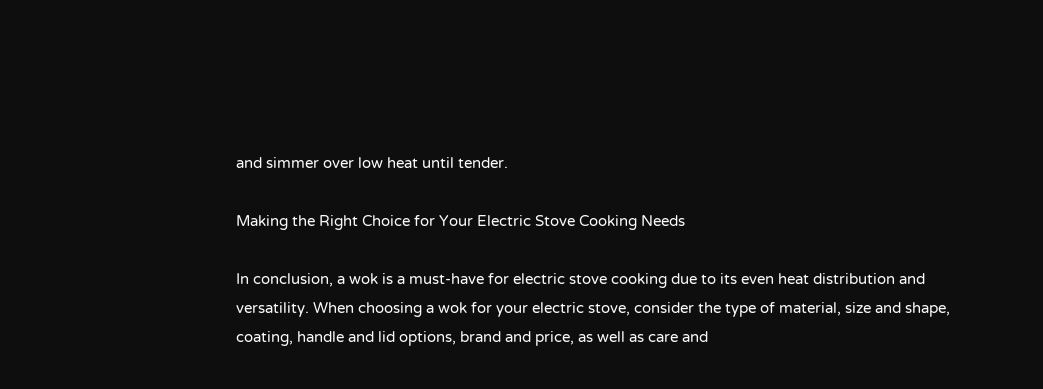and simmer over low heat until tender.

Making the Right Choice for Your Electric Stove Cooking Needs

In conclusion, a wok is a must-have for electric stove cooking due to its even heat distribution and versatility. When choosing a wok for your electric stove, consider the type of material, size and shape, coating, handle and lid options, brand and price, as well as care and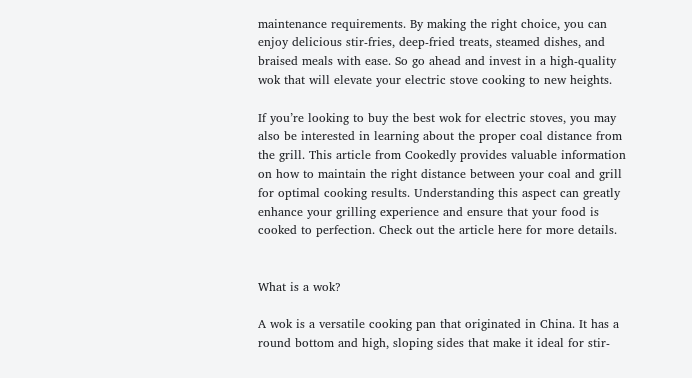maintenance requirements. By making the right choice, you can enjoy delicious stir-fries, deep-fried treats, steamed dishes, and braised meals with ease. So go ahead and invest in a high-quality wok that will elevate your electric stove cooking to new heights.

If you’re looking to buy the best wok for electric stoves, you may also be interested in learning about the proper coal distance from the grill. This article from Cookedly provides valuable information on how to maintain the right distance between your coal and grill for optimal cooking results. Understanding this aspect can greatly enhance your grilling experience and ensure that your food is cooked to perfection. Check out the article here for more details.


What is a wok?

A wok is a versatile cooking pan that originated in China. It has a round bottom and high, sloping sides that make it ideal for stir-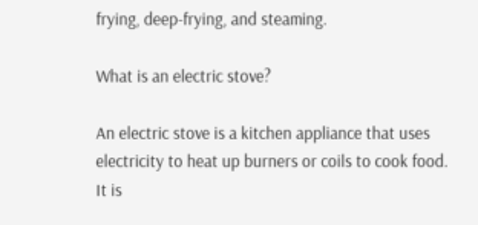frying, deep-frying, and steaming.

What is an electric stove?

An electric stove is a kitchen appliance that uses electricity to heat up burners or coils to cook food. It is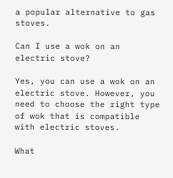a popular alternative to gas stoves.

Can I use a wok on an electric stove?

Yes, you can use a wok on an electric stove. However, you need to choose the right type of wok that is compatible with electric stoves.

What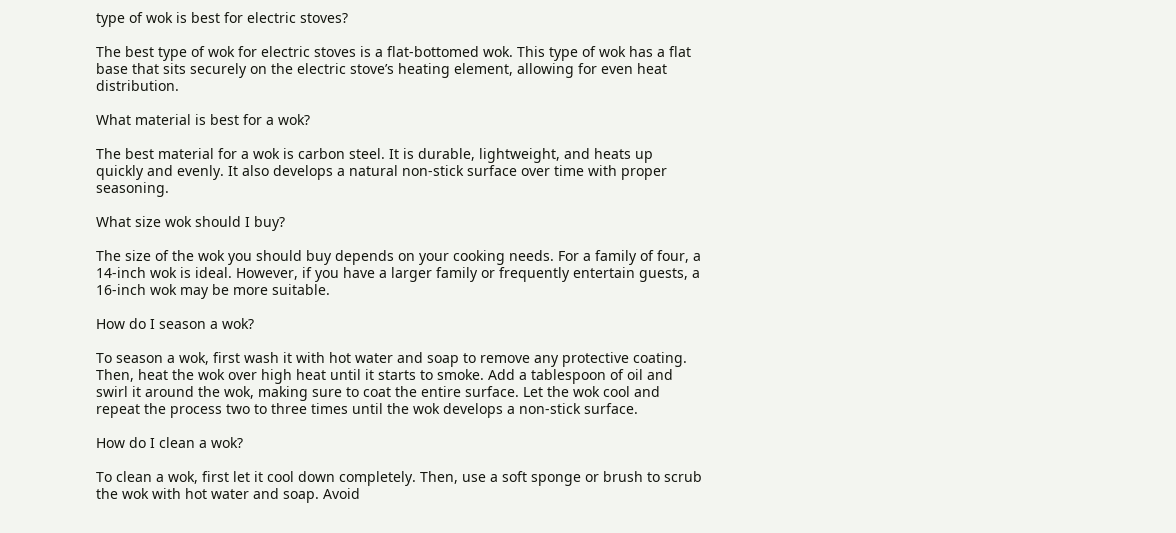type of wok is best for electric stoves?

The best type of wok for electric stoves is a flat-bottomed wok. This type of wok has a flat base that sits securely on the electric stove’s heating element, allowing for even heat distribution.

What material is best for a wok?

The best material for a wok is carbon steel. It is durable, lightweight, and heats up quickly and evenly. It also develops a natural non-stick surface over time with proper seasoning.

What size wok should I buy?

The size of the wok you should buy depends on your cooking needs. For a family of four, a 14-inch wok is ideal. However, if you have a larger family or frequently entertain guests, a 16-inch wok may be more suitable.

How do I season a wok?

To season a wok, first wash it with hot water and soap to remove any protective coating. Then, heat the wok over high heat until it starts to smoke. Add a tablespoon of oil and swirl it around the wok, making sure to coat the entire surface. Let the wok cool and repeat the process two to three times until the wok develops a non-stick surface.

How do I clean a wok?

To clean a wok, first let it cool down completely. Then, use a soft sponge or brush to scrub the wok with hot water and soap. Avoid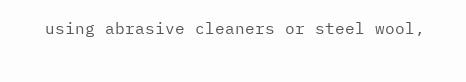using abrasive cleaners or steel wool,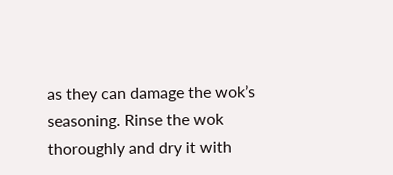as they can damage the wok’s seasoning. Rinse the wok thoroughly and dry it with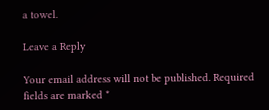a towel.

Leave a Reply

Your email address will not be published. Required fields are marked *